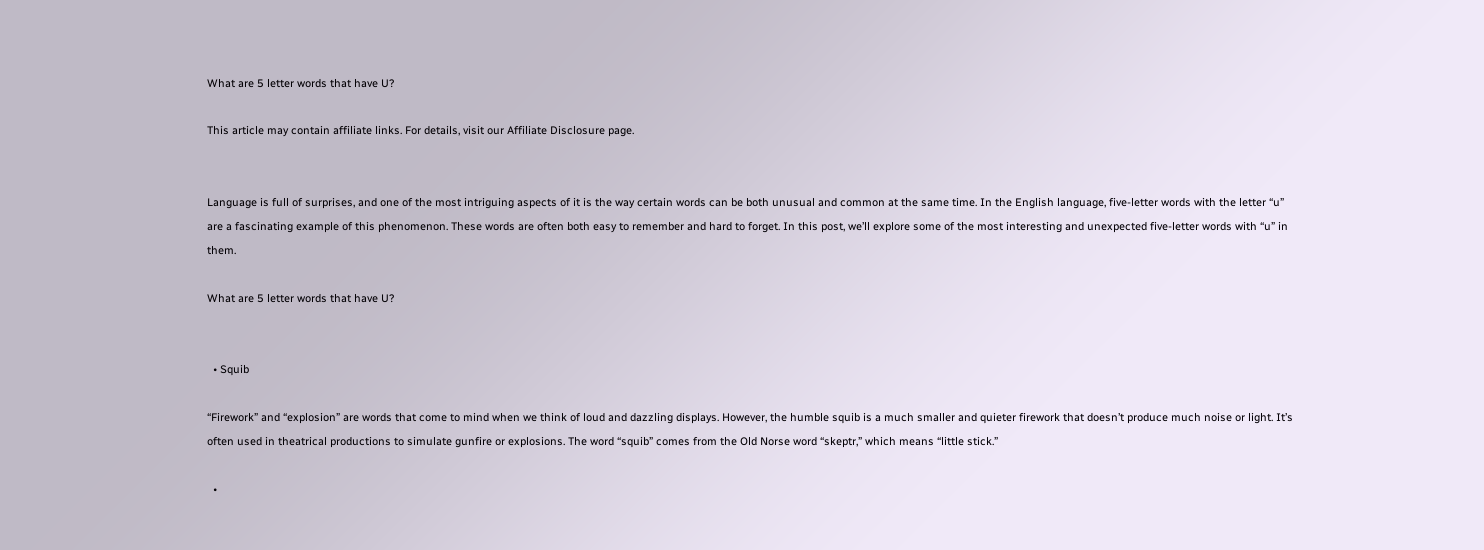What are 5 letter words that have U?

This article may contain affiliate links. For details, visit our Affiliate Disclosure page.


Language is full of surprises, and one of the most intriguing aspects of it is the way certain words can be both unusual and common at the same time. In the English language, five-letter words with the letter “u” are a fascinating example of this phenomenon. These words are often both easy to remember and hard to forget. In this post, we’ll explore some of the most interesting and unexpected five-letter words with “u” in them.

What are 5 letter words that have U?


  • Squib

“Firework” and “explosion” are words that come to mind when we think of loud and dazzling displays. However, the humble squib is a much smaller and quieter firework that doesn’t produce much noise or light. It’s often used in theatrical productions to simulate gunfire or explosions. The word “squib” comes from the Old Norse word “skeptr,” which means “little stick.”

  •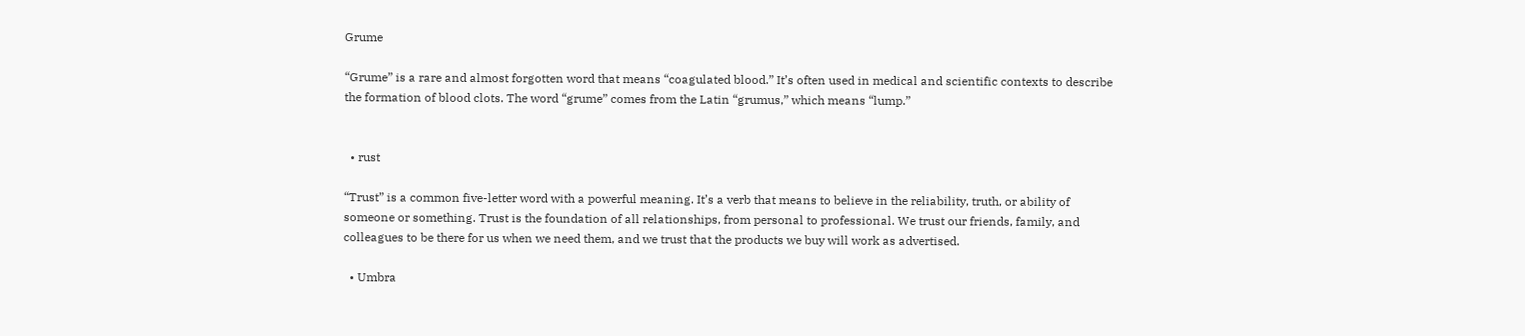Grume

“Grume” is a rare and almost forgotten word that means “coagulated blood.” It’s often used in medical and scientific contexts to describe the formation of blood clots. The word “grume” comes from the Latin “grumus,” which means “lump.”


  • rust

“Trust” is a common five-letter word with a powerful meaning. It’s a verb that means to believe in the reliability, truth, or ability of someone or something. Trust is the foundation of all relationships, from personal to professional. We trust our friends, family, and colleagues to be there for us when we need them, and we trust that the products we buy will work as advertised.

  • Umbra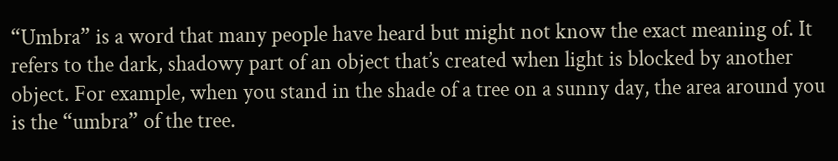“Umbra” is a word that many people have heard but might not know the exact meaning of. It refers to the dark, shadowy part of an object that’s created when light is blocked by another object. For example, when you stand in the shade of a tree on a sunny day, the area around you is the “umbra” of the tree.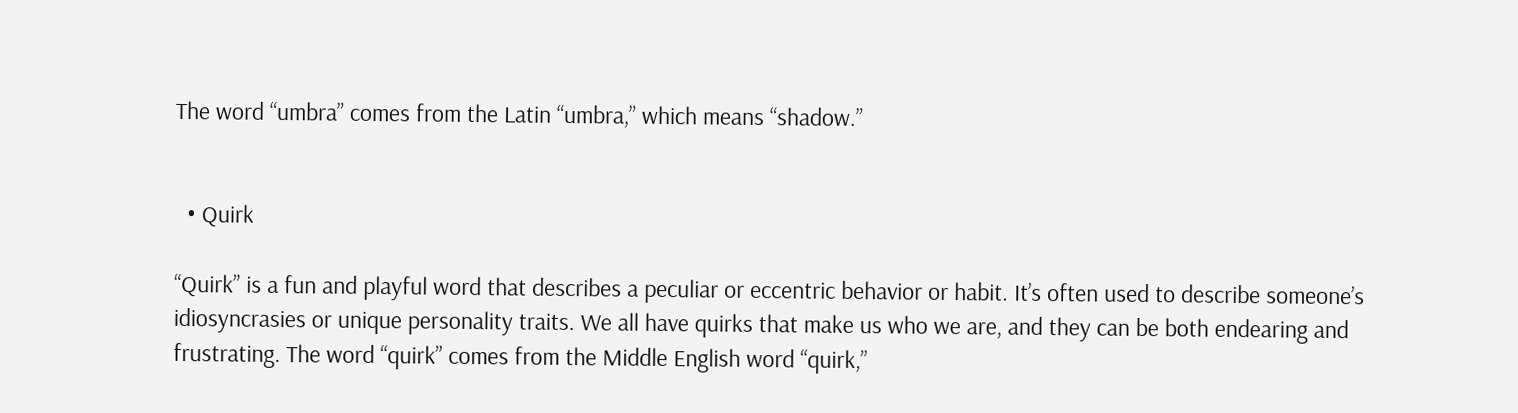The word “umbra” comes from the Latin “umbra,” which means “shadow.”


  • Quirk

“Quirk” is a fun and playful word that describes a peculiar or eccentric behavior or habit. It’s often used to describe someone’s idiosyncrasies or unique personality traits. We all have quirks that make us who we are, and they can be both endearing and frustrating. The word “quirk” comes from the Middle English word “quirk,”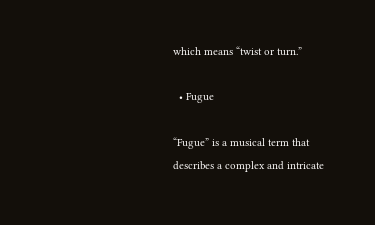which means “twist or turn.”

  • Fugue

“Fugue” is a musical term that describes a complex and intricate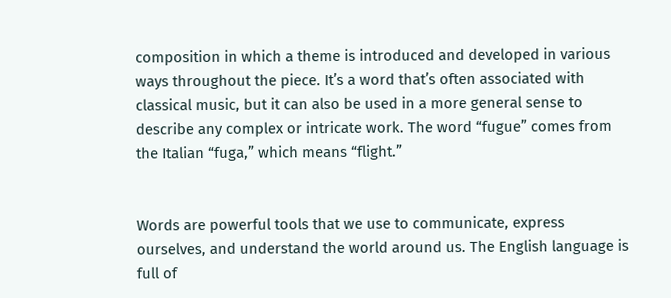composition in which a theme is introduced and developed in various ways throughout the piece. It’s a word that’s often associated with classical music, but it can also be used in a more general sense to describe any complex or intricate work. The word “fugue” comes from the Italian “fuga,” which means “flight.”


Words are powerful tools that we use to communicate, express ourselves, and understand the world around us. The English language is full of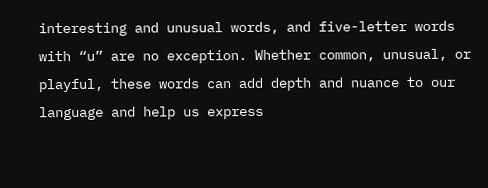interesting and unusual words, and five-letter words with “u” are no exception. Whether common, unusual, or playful, these words can add depth and nuance to our language and help us express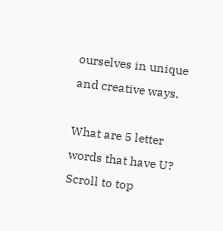ourselves in unique and creative ways.

What are 5 letter words that have U?
Scroll to top